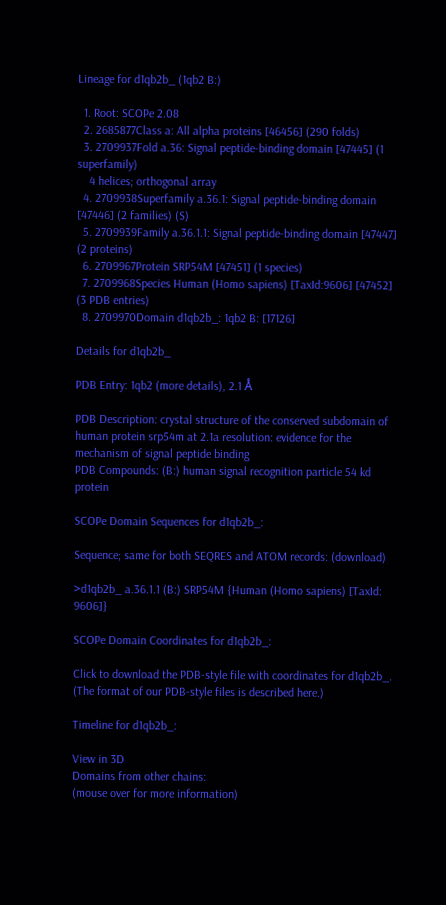Lineage for d1qb2b_ (1qb2 B:)

  1. Root: SCOPe 2.08
  2. 2685877Class a: All alpha proteins [46456] (290 folds)
  3. 2709937Fold a.36: Signal peptide-binding domain [47445] (1 superfamily)
    4 helices; orthogonal array
  4. 2709938Superfamily a.36.1: Signal peptide-binding domain [47446] (2 families) (S)
  5. 2709939Family a.36.1.1: Signal peptide-binding domain [47447] (2 proteins)
  6. 2709967Protein SRP54M [47451] (1 species)
  7. 2709968Species Human (Homo sapiens) [TaxId:9606] [47452] (3 PDB entries)
  8. 2709970Domain d1qb2b_: 1qb2 B: [17126]

Details for d1qb2b_

PDB Entry: 1qb2 (more details), 2.1 Å

PDB Description: crystal structure of the conserved subdomain of human protein srp54m at 2.1a resolution: evidence for the mechanism of signal peptide binding
PDB Compounds: (B:) human signal recognition particle 54 kd protein

SCOPe Domain Sequences for d1qb2b_:

Sequence; same for both SEQRES and ATOM records: (download)

>d1qb2b_ a.36.1.1 (B:) SRP54M {Human (Homo sapiens) [TaxId: 9606]}

SCOPe Domain Coordinates for d1qb2b_:

Click to download the PDB-style file with coordinates for d1qb2b_.
(The format of our PDB-style files is described here.)

Timeline for d1qb2b_:

View in 3D
Domains from other chains:
(mouse over for more information)